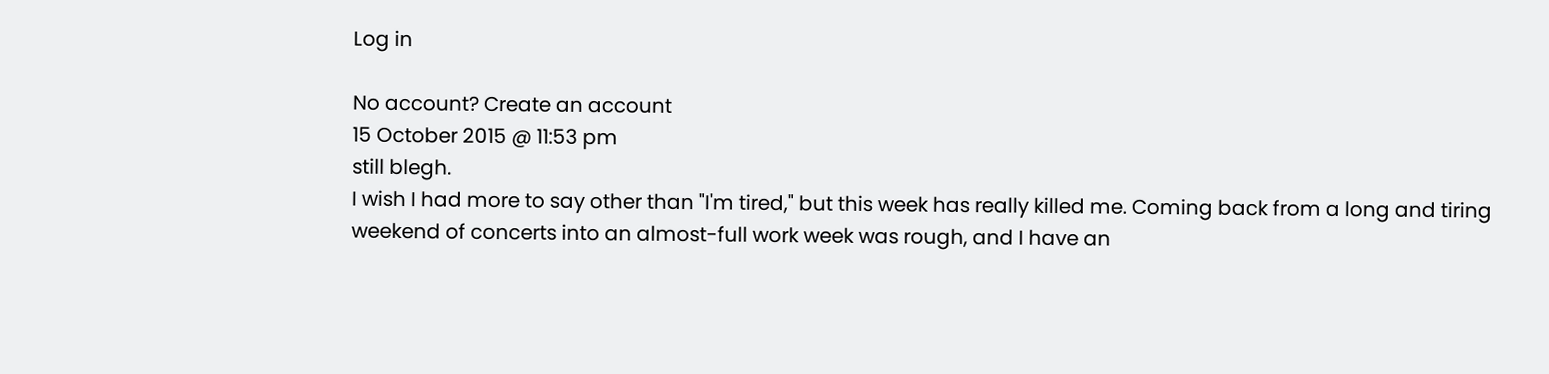Log in

No account? Create an account
15 October 2015 @ 11:53 pm
still blegh.
I wish I had more to say other than "I'm tired," but this week has really killed me. Coming back from a long and tiring weekend of concerts into an almost-full work week was rough, and I have an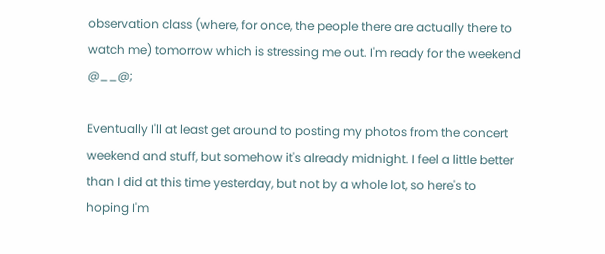observation class (where, for once, the people there are actually there to watch me) tomorrow which is stressing me out. I'm ready for the weekend @__@;

Eventually I'll at least get around to posting my photos from the concert weekend and stuff, but somehow it's already midnight. I feel a little better than I did at this time yesterday, but not by a whole lot, so here's to hoping I'm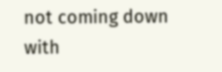not coming down with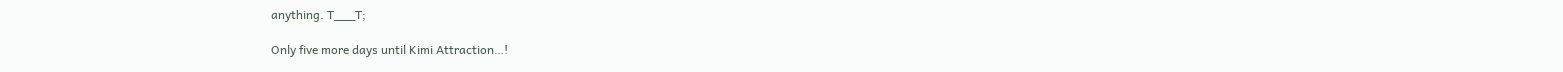anything. T___T;

Only five more days until Kimi Attraction…!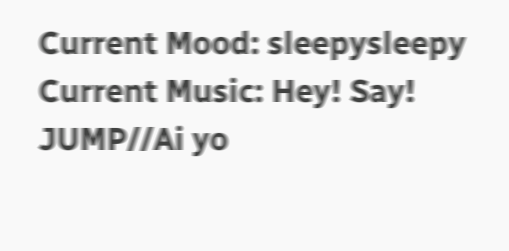Current Mood: sleepysleepy
Current Music: Hey! Say! JUMP//Ai yo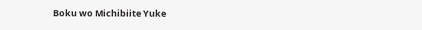Boku wo Michibiite Yuke